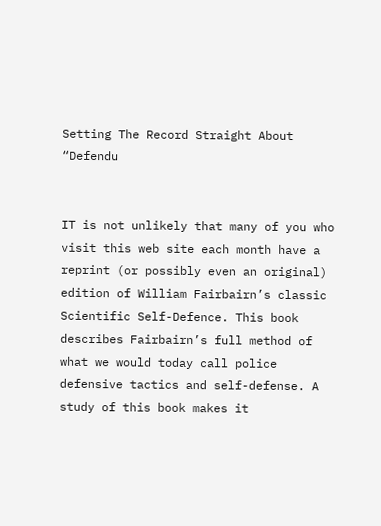Setting The Record Straight About “Defendu


IT is not unlikely that many of you who visit this web site each month have a reprint (or possibly even an original) edition of William Fairbairn’s classic Scientific Self-Defence. This book describes Fairbairn’s full method of what we would today call police defensive tactics and self-defense. A study of this book makes it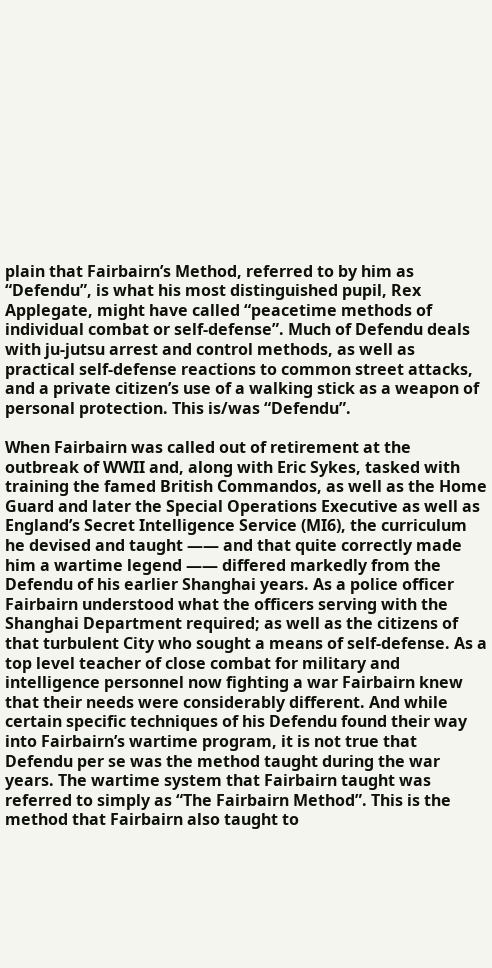plain that Fairbairn’s Method, referred to by him as “Defendu”, is what his most distinguished pupil, Rex Applegate, might have called “peacetime methods of individual combat or self-defense”. Much of Defendu deals with ju-jutsu arrest and control methods, as well as practical self-defense reactions to common street attacks, and a private citizen’s use of a walking stick as a weapon of personal protection. This is/was “Defendu”.

When Fairbairn was called out of retirement at the outbreak of WWII and, along with Eric Sykes, tasked with training the famed British Commandos, as well as the Home Guard and later the Special Operations Executive as well as England’s Secret Intelligence Service (MI6), the curriculum he devised and taught —— and that quite correctly made him a wartime legend —— differed markedly from the Defendu of his earlier Shanghai years. As a police officer Fairbairn understood what the officers serving with the Shanghai Department required; as well as the citizens of that turbulent City who sought a means of self-defense. As a top level teacher of close combat for military and intelligence personnel now fighting a war Fairbairn knew that their needs were considerably different. And while certain specific techniques of his Defendu found their way into Fairbairn’s wartime program, it is not true that Defendu per se was the method taught during the war years. The wartime system that Fairbairn taught was referred to simply as “The Fairbairn Method”. This is the method that Fairbairn also taught to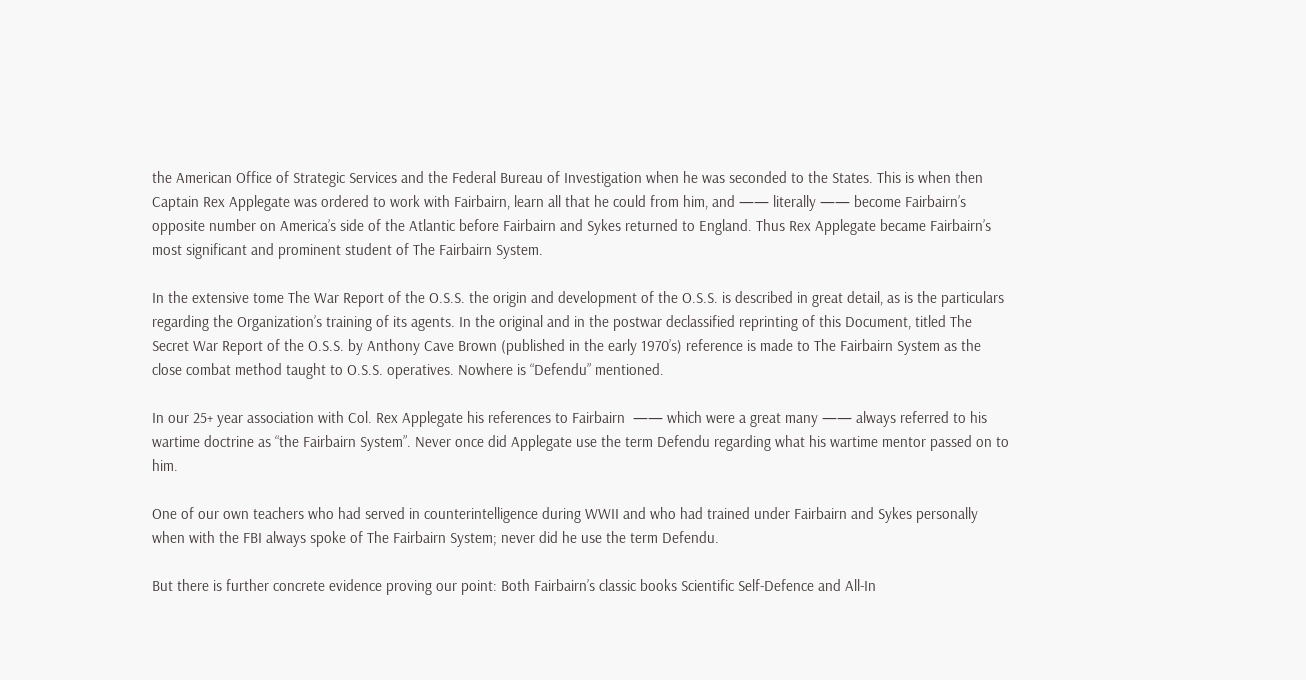the American Office of Strategic Services and the Federal Bureau of Investigation when he was seconded to the States. This is when then Captain Rex Applegate was ordered to work with Fairbairn, learn all that he could from him, and —— literally —— become Fairbairn’s opposite number on America’s side of the Atlantic before Fairbairn and Sykes returned to England. Thus Rex Applegate became Fairbairn’s most significant and prominent student of The Fairbairn System.

In the extensive tome The War Report of the O.S.S. the origin and development of the O.S.S. is described in great detail, as is the particulars regarding the Organization’s training of its agents. In the original and in the postwar declassified reprinting of this Document, titled The Secret War Report of the O.S.S. by Anthony Cave Brown (published in the early 1970’s) reference is made to The Fairbairn System as the close combat method taught to O.S.S. operatives. Nowhere is “Defendu” mentioned.

In our 25+ year association with Col. Rex Applegate his references to Fairbairn  —— which were a great many —— always referred to his wartime doctrine as “the Fairbairn System”. Never once did Applegate use the term Defendu regarding what his wartime mentor passed on to him.

One of our own teachers who had served in counterintelligence during WWII and who had trained under Fairbairn and Sykes personally when with the FBI always spoke of The Fairbairn System; never did he use the term Defendu.

But there is further concrete evidence proving our point: Both Fairbairn’s classic books Scientific Self-Defence and All-In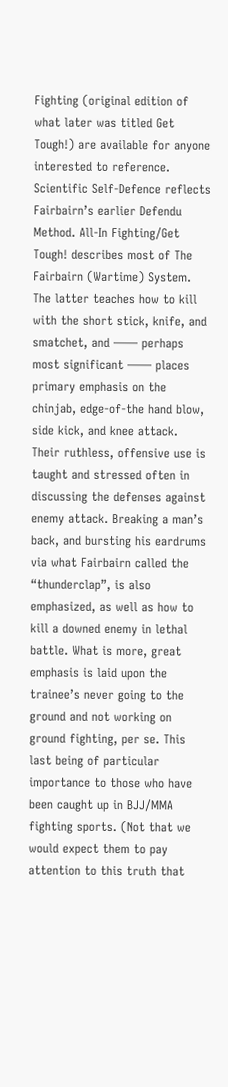Fighting (original edition of what later was titled Get Tough!) are available for anyone interested to reference. Scientific Self-Defence reflects Fairbairn’s earlier Defendu Method. All-In Fighting/Get Tough! describes most of The Fairbairn (Wartime) System. The latter teaches how to kill with the short stick, knife, and smatchet, and —— perhaps most significant —— places primary emphasis on the chinjab, edge-of-the hand blow, side kick, and knee attack.  Their ruthless, offensive use is taught and stressed often in discussing the defenses against enemy attack. Breaking a man’s back, and bursting his eardrums via what Fairbairn called the “thunderclap”, is also emphasized, as well as how to kill a downed enemy in lethal battle. What is more, great emphasis is laid upon the trainee’s never going to the ground and not working on ground fighting, per se. This last being of particular importance to those who have been caught up in BJJ/MMA fighting sports. (Not that we would expect them to pay attention to this truth that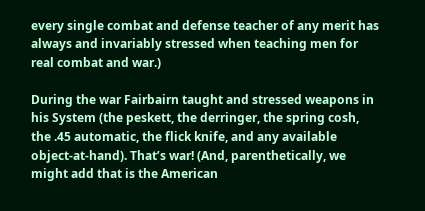every single combat and defense teacher of any merit has always and invariably stressed when teaching men for real combat and war.)

During the war Fairbairn taught and stressed weapons in his System (the peskett, the derringer, the spring cosh, the .45 automatic, the flick knife, and any available object-at-hand). That’s war! (And, parenthetically, we might add that is the American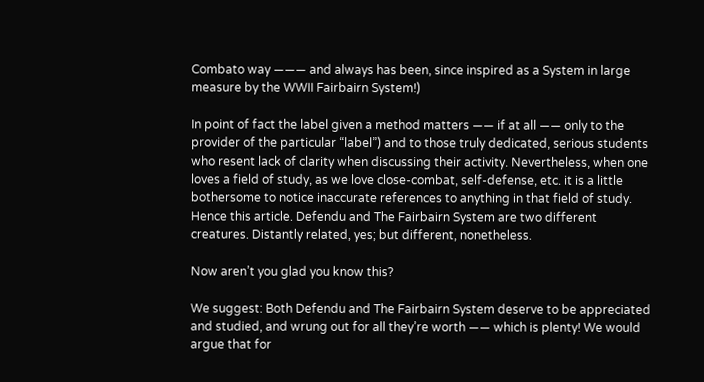Combato way ——— and always has been, since inspired as a System in large measure by the WWII Fairbairn System!)

In point of fact the label given a method matters —— if at all —— only to the provider of the particular “label”) and to those truly dedicated, serious students who resent lack of clarity when discussing their activity. Nevertheless, when one loves a field of study, as we love close-combat, self-defense, etc. it is a little bothersome to notice inaccurate references to anything in that field of study. Hence this article. Defendu and The Fairbairn System are two different creatures. Distantly related, yes; but different, nonetheless.

Now aren’t you glad you know this?

We suggest: Both Defendu and The Fairbairn System deserve to be appreciated and studied, and wrung out for all they’re worth —— which is plenty! We would argue that for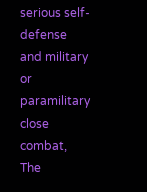serious self-defense and military or paramilitary close combat, The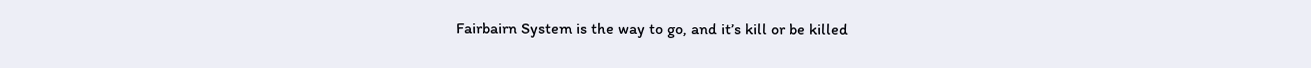Fairbairn System is the way to go, and it’s kill or be killed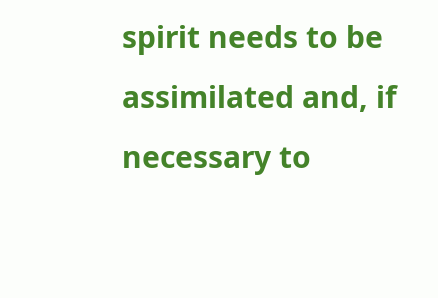spirit needs to be assimilated and, if necessary to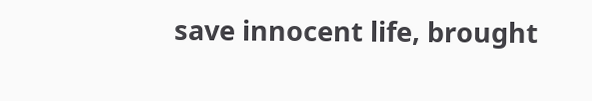save innocent life, brought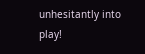unhesitantly into play!